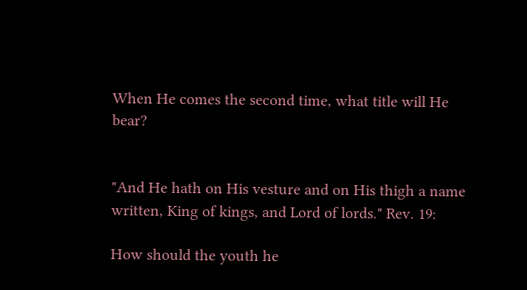When He comes the second time, what title will He bear?


"And He hath on His vesture and on His thigh a name written, King of kings, and Lord of lords." Rev. 19:

How should the youth he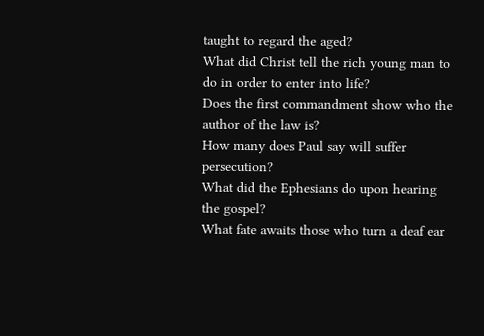taught to regard the aged?
What did Christ tell the rich young man to do in order to enter into life?
Does the first commandment show who the author of the law is?
How many does Paul say will suffer persecution?
What did the Ephesians do upon hearing the gospel?
What fate awaits those who turn a deaf ear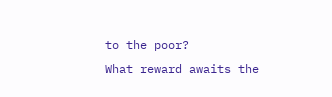to the poor?
What reward awaits the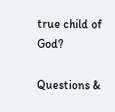true child of God?

Questions &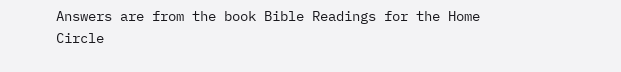Answers are from the book Bible Readings for the Home Circle